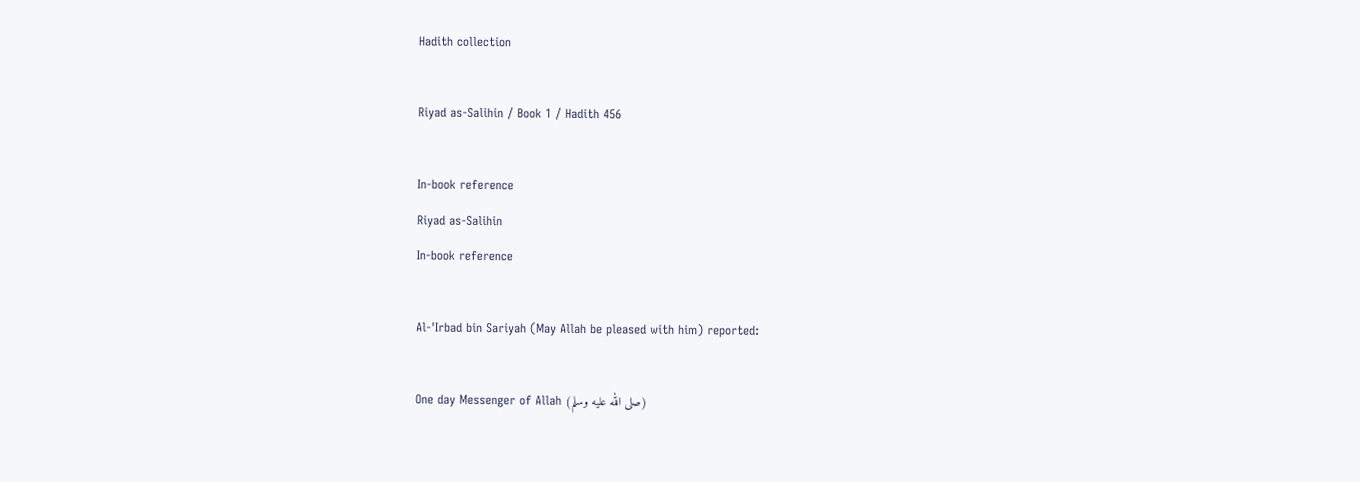Hadith collection

Riyad as-Salihin / Book 1 / Hadith 456

In-book reference
Riyad as-Salihin
In-book reference

Al-'Irbad bin Sariyah (May Allah be pleased with him) reported:

One day Messenger of Allah (صلى الله عليه وسلم)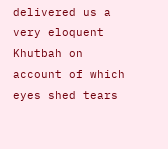delivered us a very eloquent Khutbah on account of which eyes shed tears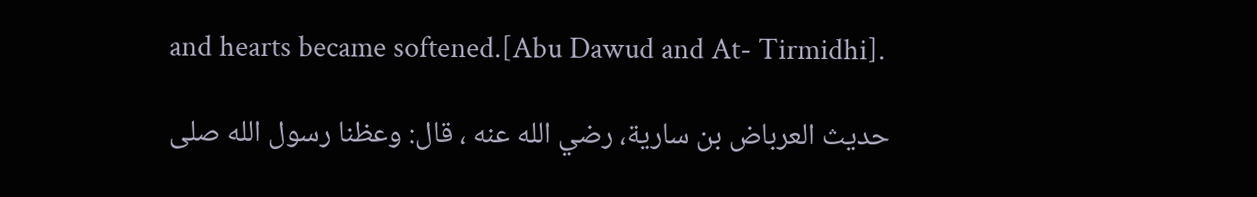and hearts became softened.[Abu Dawud and At- Tirmidhi].

حديث العرباض بن سارية، رضي الله عنه ، قال: وعظنا رسول الله صلى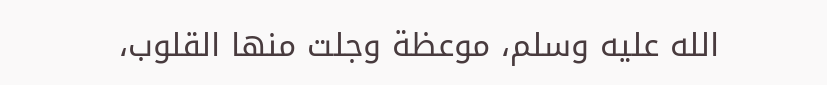الله عليه وسلم، موعظة وجلت منها القلوب،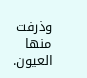وذرفت منها العيون.